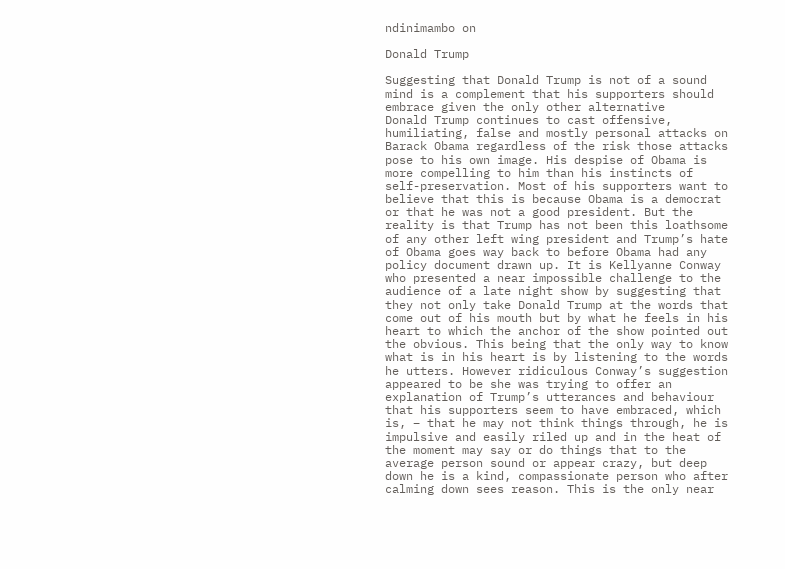ndinimambo on

Donald Trump

Suggesting that Donald Trump is not of a sound mind is a complement that his supporters should embrace given the only other alternative
Donald Trump continues to cast offensive, humiliating, false and mostly personal attacks on Barack Obama regardless of the risk those attacks pose to his own image. His despise of Obama is more compelling to him than his instincts of self-preservation. Most of his supporters want to believe that this is because Obama is a democrat or that he was not a good president. But the reality is that Trump has not been this loathsome of any other left wing president and Trump’s hate of Obama goes way back to before Obama had any policy document drawn up. It is Kellyanne Conway who presented a near impossible challenge to the audience of a late night show by suggesting that they not only take Donald Trump at the words that come out of his mouth but by what he feels in his heart to which the anchor of the show pointed out the obvious. This being that the only way to know what is in his heart is by listening to the words he utters. However ridiculous Conway’s suggestion appeared to be she was trying to offer an explanation of Trump’s utterances and behaviour that his supporters seem to have embraced, which is, – that he may not think things through, he is impulsive and easily riled up and in the heat of the moment may say or do things that to the average person sound or appear crazy, but deep down he is a kind, compassionate person who after calming down sees reason. This is the only near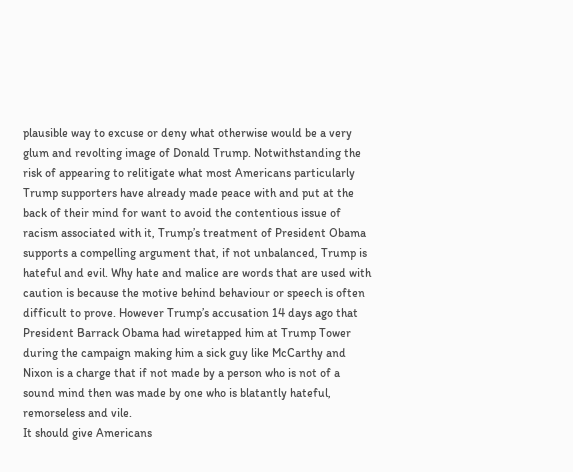plausible way to excuse or deny what otherwise would be a very glum and revolting image of Donald Trump. Notwithstanding the risk of appearing to relitigate what most Americans particularly Trump supporters have already made peace with and put at the back of their mind for want to avoid the contentious issue of racism associated with it, Trump’s treatment of President Obama supports a compelling argument that, if not unbalanced, Trump is hateful and evil. Why hate and malice are words that are used with caution is because the motive behind behaviour or speech is often difficult to prove. However Trump’s accusation 14 days ago that President Barrack Obama had wiretapped him at Trump Tower during the campaign making him a sick guy like McCarthy and Nixon is a charge that if not made by a person who is not of a sound mind then was made by one who is blatantly hateful, remorseless and vile.
It should give Americans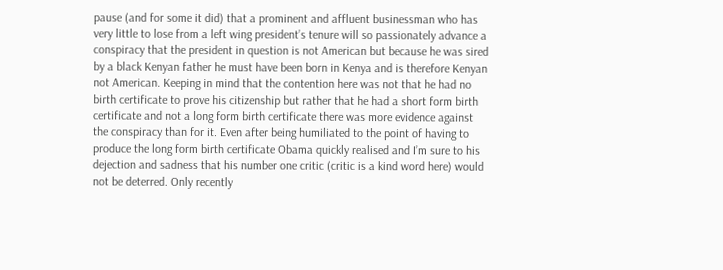pause (and for some it did) that a prominent and affluent businessman who has very little to lose from a left wing president’s tenure will so passionately advance a conspiracy that the president in question is not American but because he was sired by a black Kenyan father he must have been born in Kenya and is therefore Kenyan not American. Keeping in mind that the contention here was not that he had no birth certificate to prove his citizenship but rather that he had a short form birth certificate and not a long form birth certificate there was more evidence against the conspiracy than for it. Even after being humiliated to the point of having to produce the long form birth certificate Obama quickly realised and I’m sure to his dejection and sadness that his number one critic (critic is a kind word here) would not be deterred. Only recently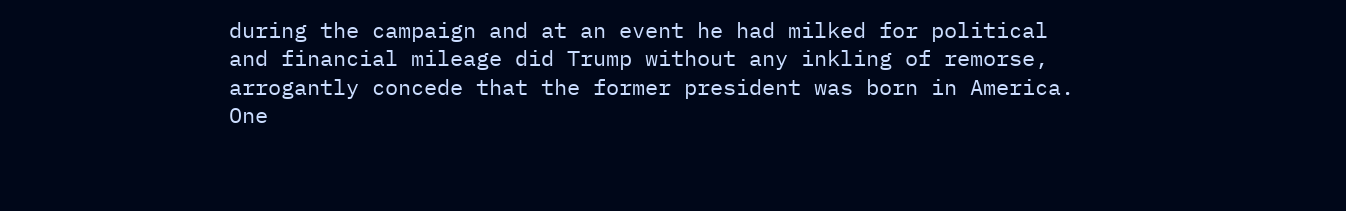during the campaign and at an event he had milked for political and financial mileage did Trump without any inkling of remorse, arrogantly concede that the former president was born in America. One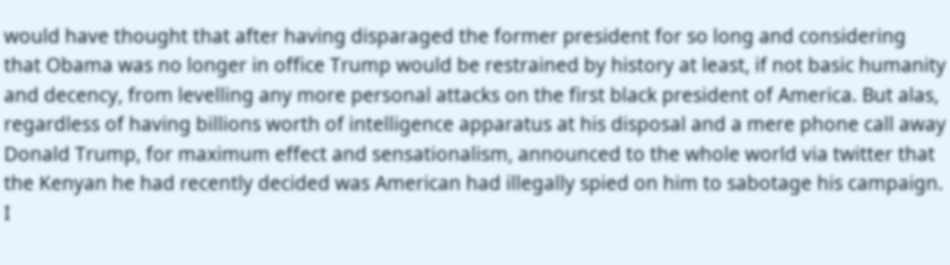would have thought that after having disparaged the former president for so long and considering that Obama was no longer in office Trump would be restrained by history at least, if not basic humanity and decency, from levelling any more personal attacks on the first black president of America. But alas, regardless of having billions worth of intelligence apparatus at his disposal and a mere phone call away Donald Trump, for maximum effect and sensationalism, announced to the whole world via twitter that the Kenyan he had recently decided was American had illegally spied on him to sabotage his campaign. I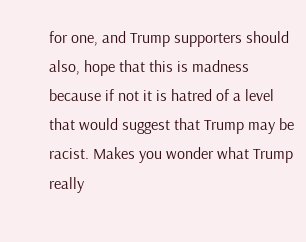for one, and Trump supporters should also, hope that this is madness because if not it is hatred of a level that would suggest that Trump may be racist. Makes you wonder what Trump really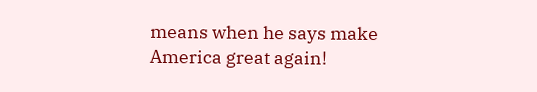means when he says make America great again!